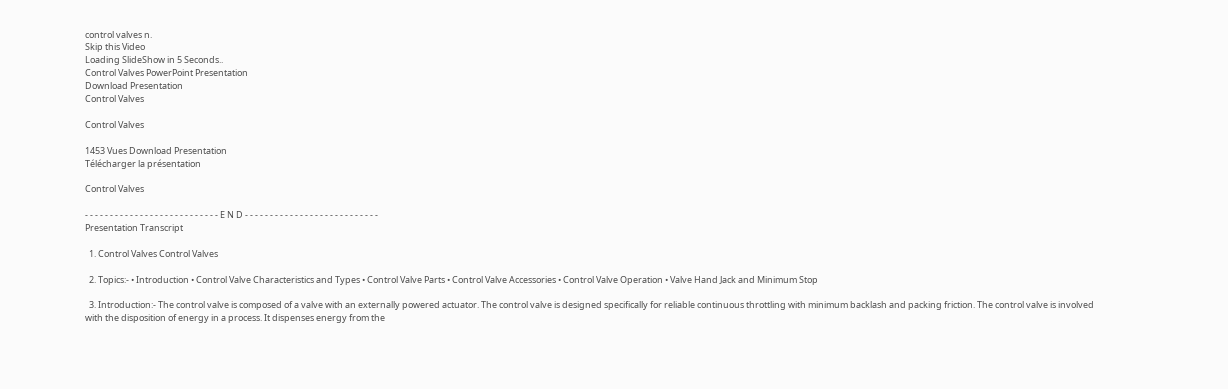control valves n.
Skip this Video
Loading SlideShow in 5 Seconds..
Control Valves PowerPoint Presentation
Download Presentation
Control Valves

Control Valves

1453 Vues Download Presentation
Télécharger la présentation

Control Valves

- - - - - - - - - - - - - - - - - - - - - - - - - - - E N D - - - - - - - - - - - - - - - - - - - - - - - - - - -
Presentation Transcript

  1. Control Valves Control Valves

  2. Topics:- • Introduction • Control Valve Characteristics and Types • Control Valve Parts • Control Valve Accessories • Control Valve Operation • Valve Hand Jack and Minimum Stop

  3. Introduction:- The control valve is composed of a valve with an externally powered actuator. The control valve is designed specifically for reliable continuous throttling with minimum backlash and packing friction. The control valve is involved with the disposition of energy in a process. It dispenses energy from the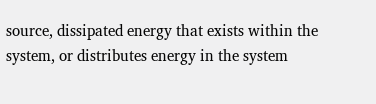source, dissipated energy that exists within the system, or distributes energy in the system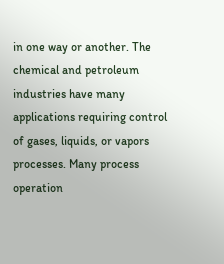in one way or another. The chemical and petroleum industries have many applications requiring control of gases, liquids, or vapors processes. Many process operation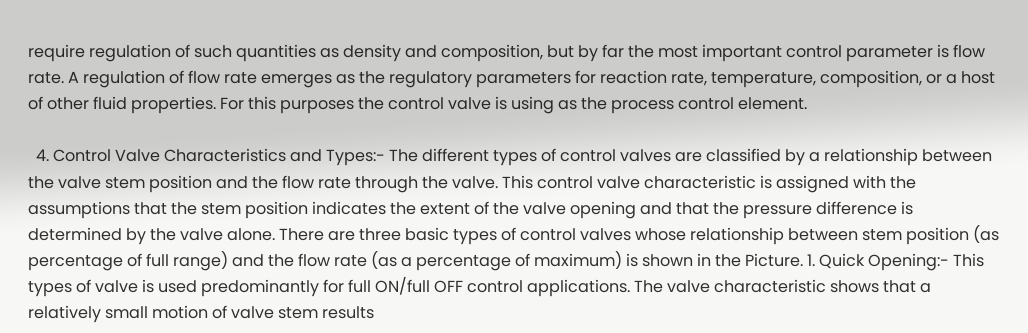require regulation of such quantities as density and composition, but by far the most important control parameter is flow rate. A regulation of flow rate emerges as the regulatory parameters for reaction rate, temperature, composition, or a host of other fluid properties. For this purposes the control valve is using as the process control element.

  4. Control Valve Characteristics and Types:- The different types of control valves are classified by a relationship between the valve stem position and the flow rate through the valve. This control valve characteristic is assigned with the assumptions that the stem position indicates the extent of the valve opening and that the pressure difference is determined by the valve alone. There are three basic types of control valves whose relationship between stem position (as percentage of full range) and the flow rate (as a percentage of maximum) is shown in the Picture. 1. Quick Opening:- This types of valve is used predominantly for full ON/full OFF control applications. The valve characteristic shows that a relatively small motion of valve stem results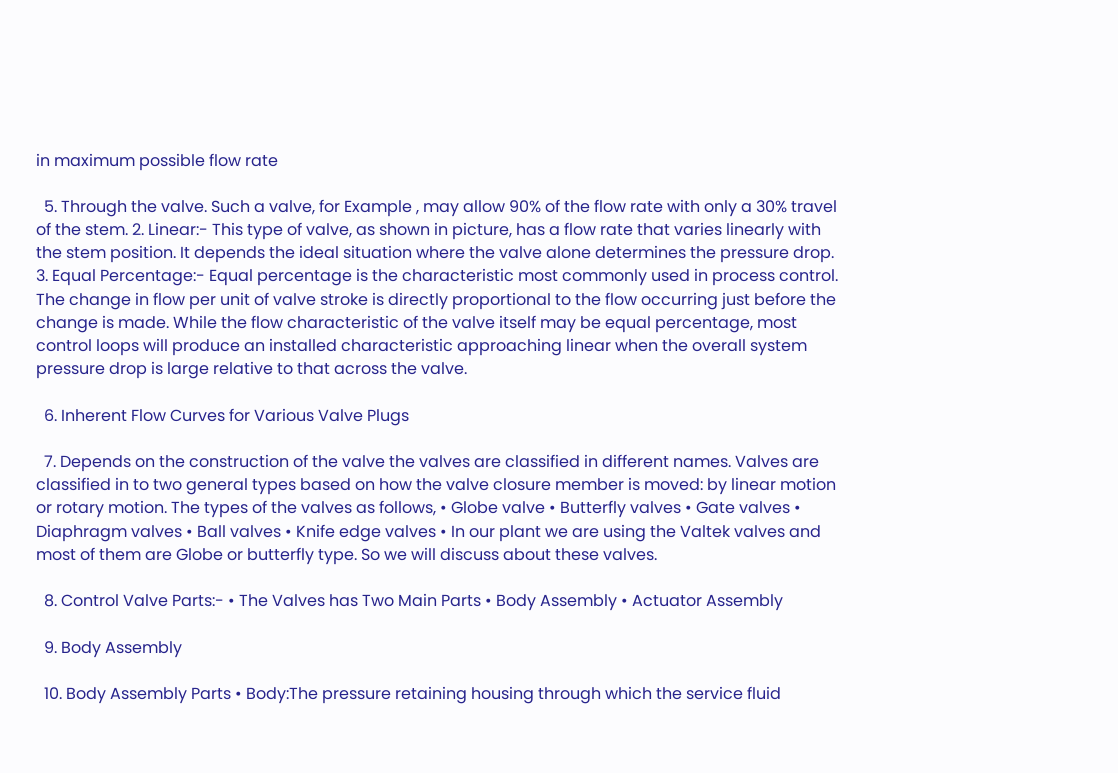in maximum possible flow rate

  5. Through the valve. Such a valve, for Example , may allow 90% of the flow rate with only a 30% travel of the stem. 2. Linear:- This type of valve, as shown in picture, has a flow rate that varies linearly with the stem position. It depends the ideal situation where the valve alone determines the pressure drop. 3. Equal Percentage:- Equal percentage is the characteristic most commonly used in process control. The change in flow per unit of valve stroke is directly proportional to the flow occurring just before the change is made. While the flow characteristic of the valve itself may be equal percentage, most control loops will produce an installed characteristic approaching linear when the overall system pressure drop is large relative to that across the valve.

  6. Inherent Flow Curves for Various Valve Plugs

  7. Depends on the construction of the valve the valves are classified in different names. Valves are classified in to two general types based on how the valve closure member is moved: by linear motion or rotary motion. The types of the valves as follows, • Globe valve • Butterfly valves • Gate valves • Diaphragm valves • Ball valves • Knife edge valves • In our plant we are using the Valtek valves and most of them are Globe or butterfly type. So we will discuss about these valves.

  8. Control Valve Parts:- • The Valves has Two Main Parts • Body Assembly • Actuator Assembly

  9. Body Assembly

  10. Body Assembly Parts • Body:The pressure retaining housing through which the service fluid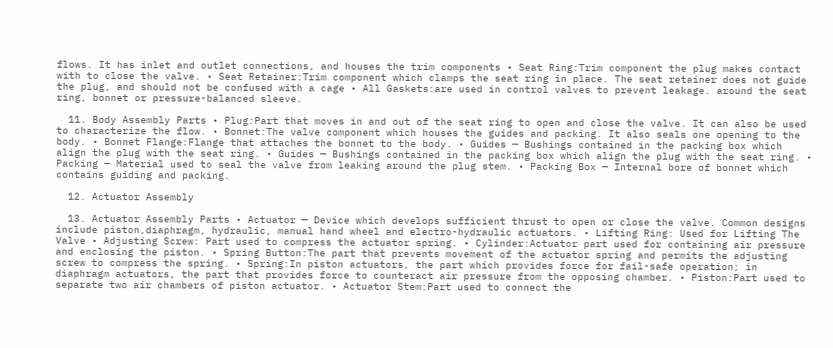flows. It has inlet and outlet connections, and houses the trim components • Seat Ring:Trim component the plug makes contact with to close the valve. • Seat Retainer:Trim component which clamps the seat ring in place. The seat retainer does not guide the plug, and should not be confused with a cage • All Gaskets:are used in control valves to prevent leakage. around the seat ring, bonnet or pressure-balanced sleeve.

  11. Body Assembly Parts • Plug:Part that moves in and out of the seat ring to open and close the valve. It can also be used to characterize the flow. • Bonnet:The valve component which houses the guides and packing. It also seals one opening to the body. • Bonnet Flange:Flange that attaches the bonnet to the body. • Guides — Bushings contained in the packing box which align the plug with the seat ring. • Guides — Bushings contained in the packing box which align the plug with the seat ring. • Packing — Material used to seal the valve from leaking around the plug stem. • Packing Box — Internal bore of bonnet which contains guiding and packing.

  12. Actuator Assembly

  13. Actuator Assembly Parts • Actuator — Device which develops sufficient thrust to open or close the valve. Common designs include piston,diaphragm, hydraulic, manual hand wheel and electro-hydraulic actuators. • Lifting Ring: Used for Lifting The Valve • Adjusting Screw: Part used to compress the actuator spring. • Cylinder:Actuator part used for containing air pressure and enclosing the piston. • Spring Button:The part that prevents movement of the actuator spring and permits the adjusting screw to compress the spring. • Spring:In piston actuators, the part which provides force for fail-safe operation; in diaphragm actuators, the part that provides force to counteract air pressure from the opposing chamber. • Piston:Part used to separate two air chambers of piston actuator. • Actuator Stem:Part used to connect the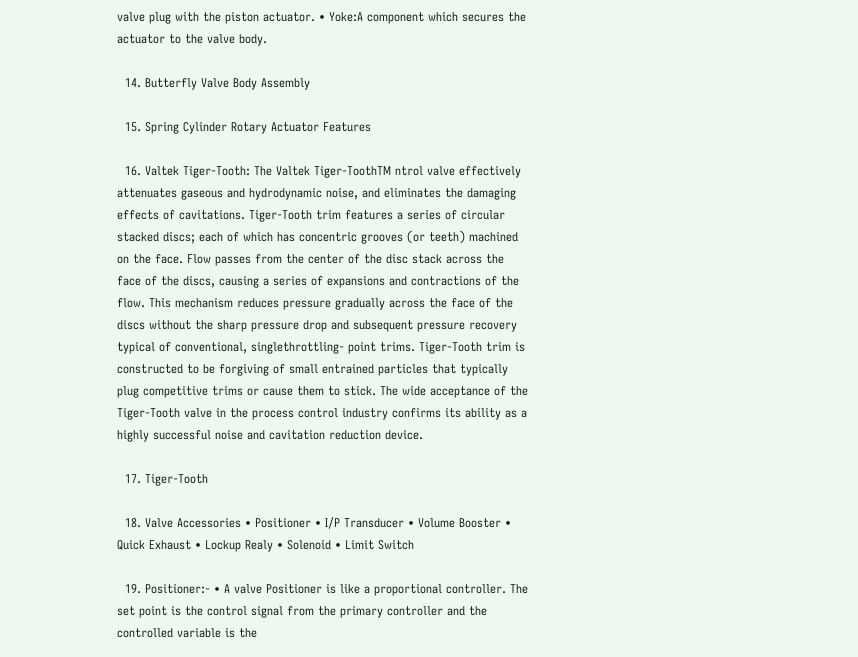valve plug with the piston actuator. • Yoke:A component which secures the actuator to the valve body.

  14. Butterfly Valve Body Assembly

  15. Spring Cylinder Rotary Actuator Features

  16. Valtek Tiger-Tooth: The Valtek Tiger-ToothTM ntrol valve effectively attenuates gaseous and hydrodynamic noise, and eliminates the damaging effects of cavitations. Tiger-Tooth trim features a series of circular stacked discs; each of which has concentric grooves (or teeth) machined on the face. Flow passes from the center of the disc stack across the face of the discs, causing a series of expansions and contractions of the flow. This mechanism reduces pressure gradually across the face of the discs without the sharp pressure drop and subsequent pressure recovery typical of conventional, singlethrottling- point trims. Tiger-Tooth trim is constructed to be forgiving of small entrained particles that typically plug competitive trims or cause them to stick. The wide acceptance of the Tiger-Tooth valve in the process control industry confirms its ability as a highly successful noise and cavitation reduction device.

  17. Tiger-Tooth

  18. Valve Accessories • Positioner • I/P Transducer • Volume Booster • Quick Exhaust • Lockup Realy • Solenoid • Limit Switch

  19. Positioner:- • A valve Positioner is like a proportional controller. The set point is the control signal from the primary controller and the controlled variable is the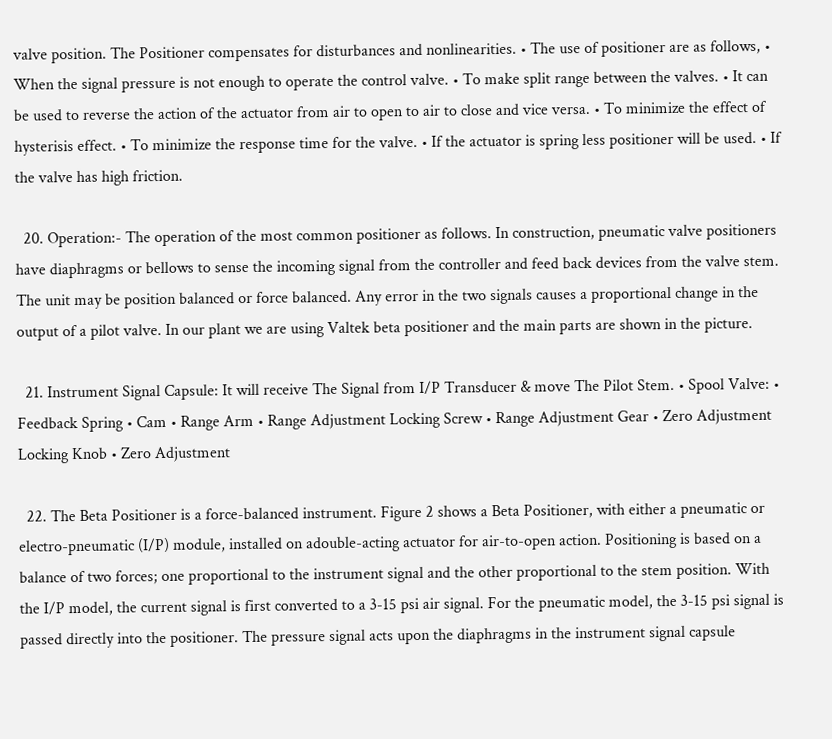valve position. The Positioner compensates for disturbances and nonlinearities. • The use of positioner are as follows, • When the signal pressure is not enough to operate the control valve. • To make split range between the valves. • It can be used to reverse the action of the actuator from air to open to air to close and vice versa. • To minimize the effect of hysterisis effect. • To minimize the response time for the valve. • If the actuator is spring less positioner will be used. • If the valve has high friction.

  20. Operation:- The operation of the most common positioner as follows. In construction, pneumatic valve positioners have diaphragms or bellows to sense the incoming signal from the controller and feed back devices from the valve stem. The unit may be position balanced or force balanced. Any error in the two signals causes a proportional change in the output of a pilot valve. In our plant we are using Valtek beta positioner and the main parts are shown in the picture.

  21. Instrument Signal Capsule: It will receive The Signal from I/P Transducer & move The Pilot Stem. • Spool Valve: • Feedback Spring • Cam • Range Arm • Range Adjustment Locking Screw • Range Adjustment Gear • Zero Adjustment Locking Knob • Zero Adjustment

  22. The Beta Positioner is a force-balanced instrument. Figure 2 shows a Beta Positioner, with either a pneumatic or electro-pneumatic (I/P) module, installed on adouble-acting actuator for air-to-open action. Positioning is based on a balance of two forces; one proportional to the instrument signal and the other proportional to the stem position. With the I/P model, the current signal is first converted to a 3-15 psi air signal. For the pneumatic model, the 3-15 psi signal is passed directly into the positioner. The pressure signal acts upon the diaphragms in the instrument signal capsule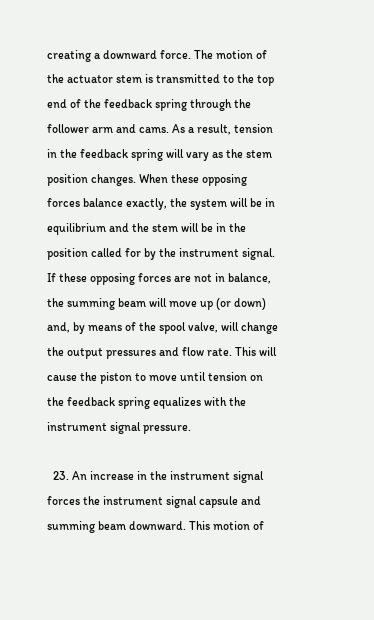creating a downward force. The motion of the actuator stem is transmitted to the top end of the feedback spring through the follower arm and cams. As a result, tension in the feedback spring will vary as the stem position changes. When these opposing forces balance exactly, the system will be in equilibrium and the stem will be in the position called for by the instrument signal. If these opposing forces are not in balance, the summing beam will move up (or down) and, by means of the spool valve, will change the output pressures and flow rate. This will cause the piston to move until tension on the feedback spring equalizes with the instrument signal pressure.

  23. An increase in the instrument signal forces the instrument signal capsule and summing beam downward. This motion of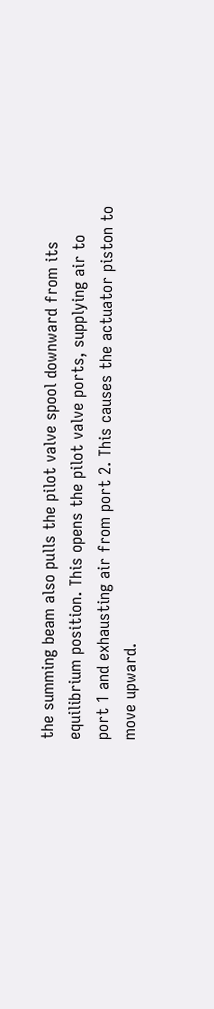the summing beam also pulls the pilot valve spool downward from its equilibrium position. This opens the pilot valve ports, supplying air to port 1 and exhausting air from port 2. This causes the actuator piston to move upward.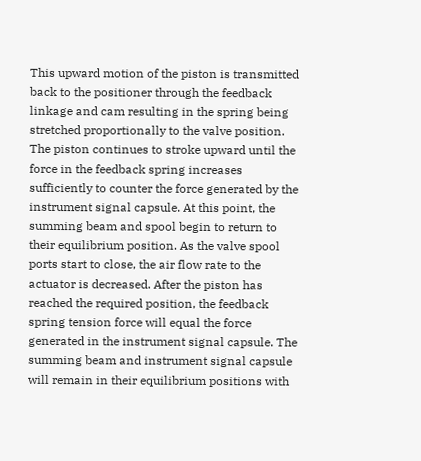This upward motion of the piston is transmitted back to the positioner through the feedback linkage and cam resulting in the spring being stretched proportionally to the valve position. The piston continues to stroke upward until the force in the feedback spring increases sufficiently to counter the force generated by the instrument signal capsule. At this point, the summing beam and spool begin to return to their equilibrium position. As the valve spool ports start to close, the air flow rate to the actuator is decreased. After the piston has reached the required position, the feedback spring tension force will equal the force generated in the instrument signal capsule. The summing beam and instrument signal capsule will remain in their equilibrium positions with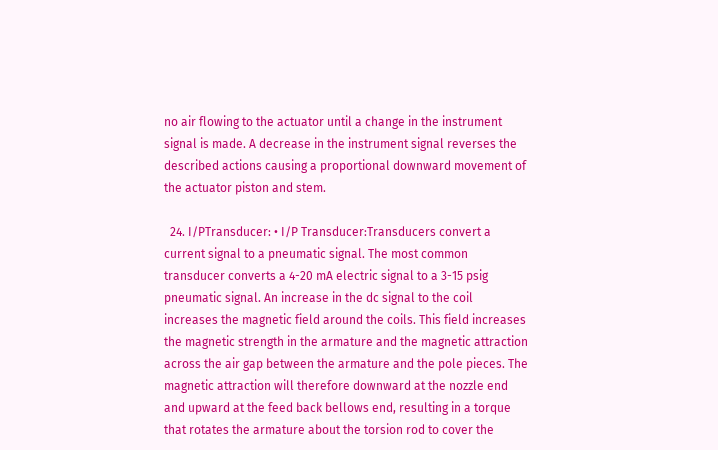no air flowing to the actuator until a change in the instrument signal is made. A decrease in the instrument signal reverses the described actions causing a proportional downward movement of the actuator piston and stem.

  24. I/PTransducer: • I/P Transducer:Transducers convert a current signal to a pneumatic signal. The most common transducer converts a 4-20 mA electric signal to a 3-15 psig pneumatic signal. An increase in the dc signal to the coil increases the magnetic field around the coils. This field increases the magnetic strength in the armature and the magnetic attraction across the air gap between the armature and the pole pieces. The magnetic attraction will therefore downward at the nozzle end and upward at the feed back bellows end, resulting in a torque that rotates the armature about the torsion rod to cover the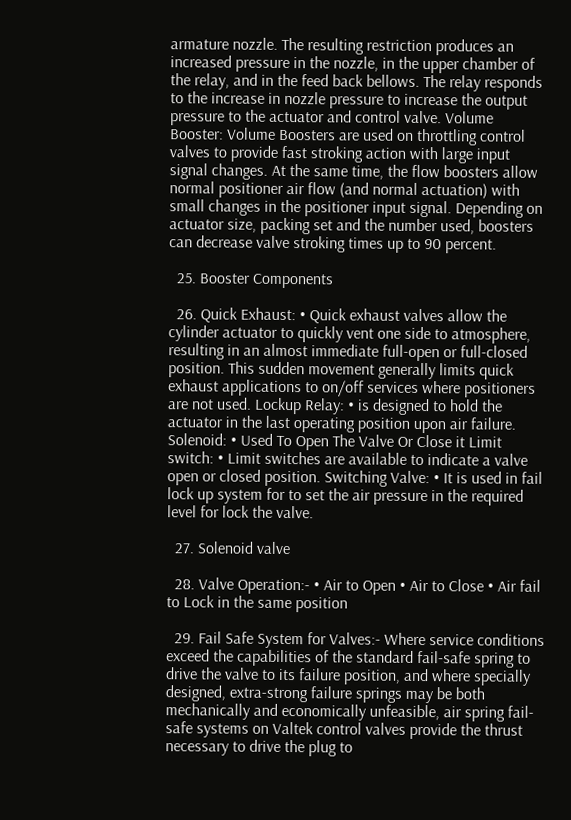armature nozzle. The resulting restriction produces an increased pressure in the nozzle, in the upper chamber of the relay, and in the feed back bellows. The relay responds to the increase in nozzle pressure to increase the output pressure to the actuator and control valve. Volume Booster: Volume Boosters are used on throttling control valves to provide fast stroking action with large input signal changes. At the same time, the flow boosters allow normal positioner air flow (and normal actuation) with small changes in the positioner input signal. Depending on actuator size, packing set and the number used, boosters can decrease valve stroking times up to 90 percent.

  25. Booster Components

  26. Quick Exhaust: • Quick exhaust valves allow the cylinder actuator to quickly vent one side to atmosphere, resulting in an almost immediate full-open or full-closed position. This sudden movement generally limits quick exhaust applications to on/off services where positioners are not used. Lockup Relay: • is designed to hold the actuator in the last operating position upon air failure. Solenoid: • Used To Open The Valve Or Close it Limit switch: • Limit switches are available to indicate a valve open or closed position. Switching Valve: • It is used in fail lock up system for to set the air pressure in the required level for lock the valve.

  27. Solenoid valve

  28. Valve Operation:- • Air to Open • Air to Close • Air fail to Lock in the same position

  29. Fail Safe System for Valves:- Where service conditions exceed the capabilities of the standard fail-safe spring to drive the valve to its failure position, and where specially designed, extra-strong failure springs may be both mechanically and economically unfeasible, air spring fail-safe systems on Valtek control valves provide the thrust necessary to drive the plug to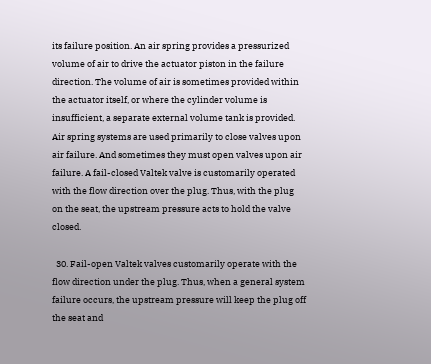its failure position. An air spring provides a pressurized volume of air to drive the actuator piston in the failure direction. The volume of air is sometimes provided within the actuator itself, or where the cylinder volume is insufficient, a separate external volume tank is provided. Air spring systems are used primarily to close valves upon air failure. And sometimes they must open valves upon air failure. A fail-closed Valtek valve is customarily operated with the flow direction over the plug. Thus, with the plug on the seat, the upstream pressure acts to hold the valve closed.

  30. Fail-open Valtek valves customarily operate with the flow direction under the plug. Thus, when a general system failure occurs, the upstream pressure will keep the plug off the seat and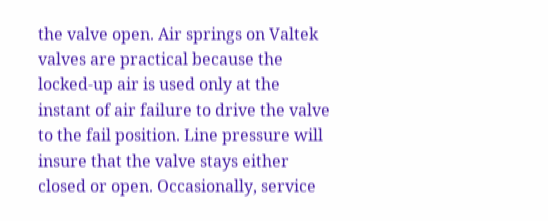the valve open. Air springs on Valtek valves are practical because the locked-up air is used only at the instant of air failure to drive the valve to the fail position. Line pressure will insure that the valve stays either closed or open. Occasionally, service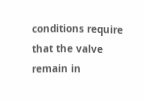conditions require that the valve remain in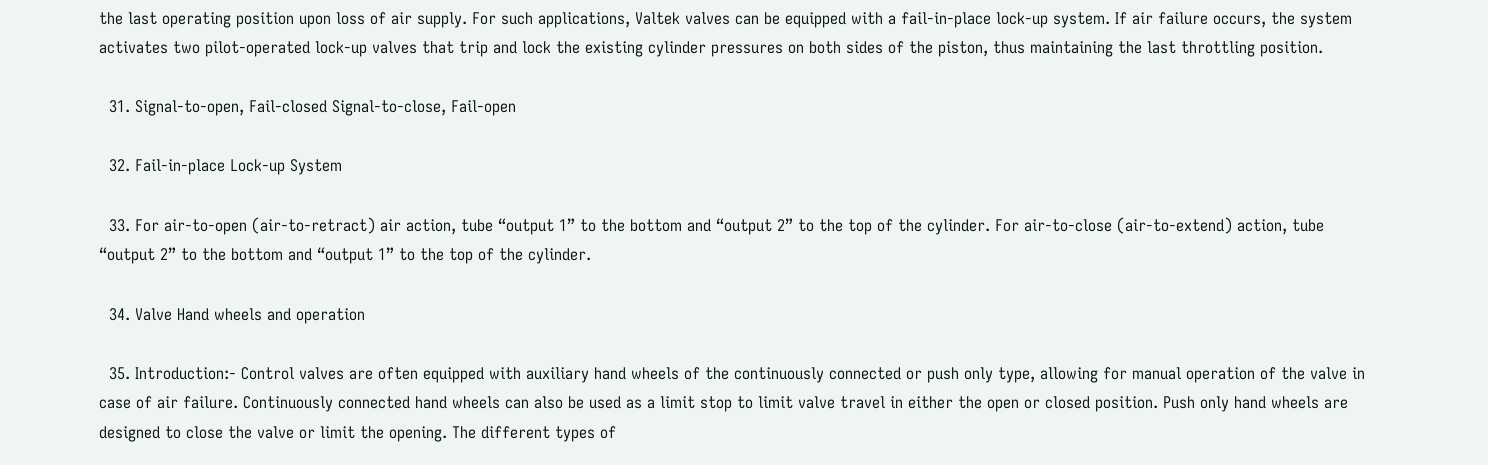the last operating position upon loss of air supply. For such applications, Valtek valves can be equipped with a fail-in-place lock-up system. If air failure occurs, the system activates two pilot-operated lock-up valves that trip and lock the existing cylinder pressures on both sides of the piston, thus maintaining the last throttling position.

  31. Signal-to-open, Fail-closed Signal-to-close, Fail-open

  32. Fail-in-place Lock-up System

  33. For air-to-open (air-to-retract) air action, tube “output 1” to the bottom and “output 2” to the top of the cylinder. For air-to-close (air-to-extend) action, tube “output 2” to the bottom and “output 1” to the top of the cylinder.

  34. Valve Hand wheels and operation

  35. Introduction:- Control valves are often equipped with auxiliary hand wheels of the continuously connected or push only type, allowing for manual operation of the valve in case of air failure. Continuously connected hand wheels can also be used as a limit stop to limit valve travel in either the open or closed position. Push only hand wheels are designed to close the valve or limit the opening. The different types of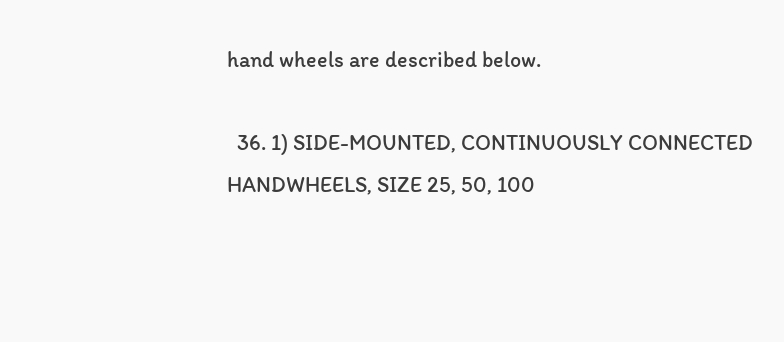hand wheels are described below.

  36. 1) SIDE-MOUNTED, CONTINUOUSLY CONNECTED HANDWHEELS, SIZE 25, 50, 100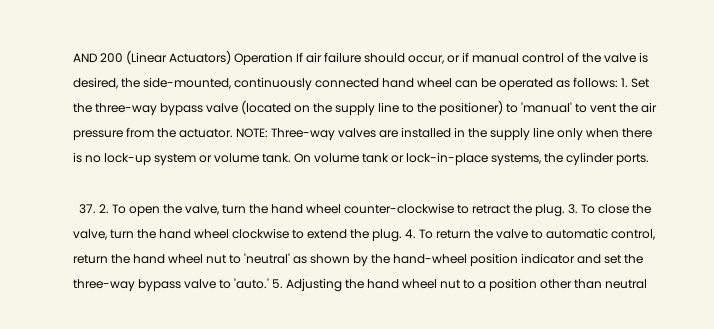AND 200 (Linear Actuators) Operation If air failure should occur, or if manual control of the valve is desired, the side-mounted, continuously connected hand wheel can be operated as follows: 1. Set the three-way bypass valve (located on the supply line to the positioner) to 'manual' to vent the air pressure from the actuator. NOTE: Three-way valves are installed in the supply line only when there is no lock-up system or volume tank. On volume tank or lock-in-place systems, the cylinder ports.

  37. 2. To open the valve, turn the hand wheel counter-clockwise to retract the plug. 3. To close the valve, turn the hand wheel clockwise to extend the plug. 4. To return the valve to automatic control, return the hand wheel nut to 'neutral' as shown by the hand-wheel position indicator and set the three-way bypass valve to 'auto.' 5. Adjusting the hand wheel nut to a position other than neutral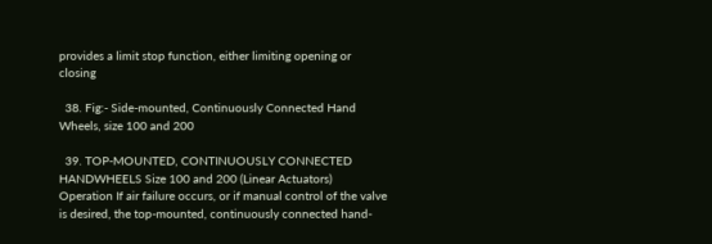provides a limit stop function, either limiting opening or closing

  38. Fig:- Side-mounted, Continuously Connected Hand Wheels, size 100 and 200

  39. TOP-MOUNTED, CONTINUOUSLY CONNECTED HANDWHEELS Size 100 and 200 (Linear Actuators) Operation If air failure occurs, or if manual control of the valve is desired, the top-mounted, continuously connected hand-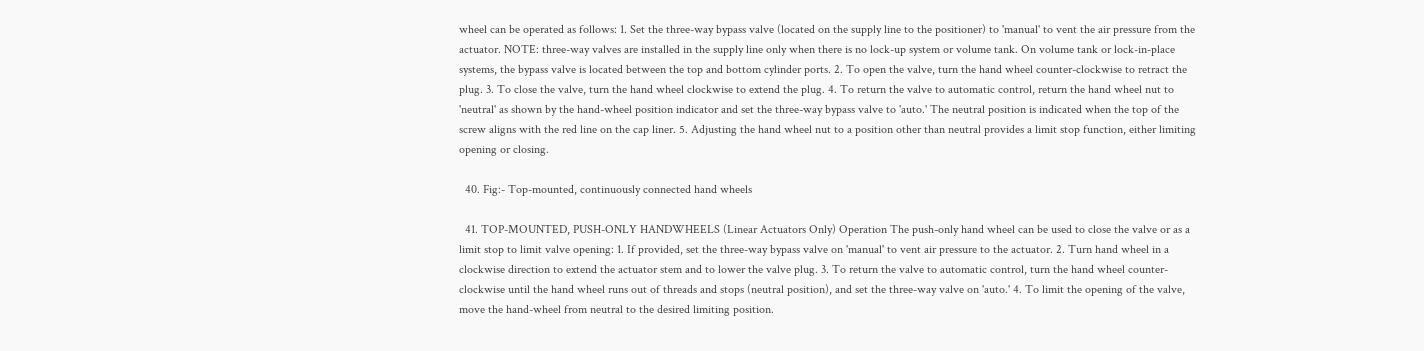wheel can be operated as follows: 1. Set the three-way bypass valve (located on the supply line to the positioner) to 'manual' to vent the air pressure from the actuator. NOTE: three-way valves are installed in the supply line only when there is no lock-up system or volume tank. On volume tank or lock-in-place systems, the bypass valve is located between the top and bottom cylinder ports. 2. To open the valve, turn the hand wheel counter-clockwise to retract the plug. 3. To close the valve, turn the hand wheel clockwise to extend the plug. 4. To return the valve to automatic control, return the hand wheel nut to 'neutral' as shown by the hand-wheel position indicator and set the three-way bypass valve to 'auto.' The neutral position is indicated when the top of the screw aligns with the red line on the cap liner. 5. Adjusting the hand wheel nut to a position other than neutral provides a limit stop function, either limiting opening or closing.

  40. Fig:- Top-mounted, continuously connected hand wheels

  41. TOP-MOUNTED, PUSH-ONLY HANDWHEELS (Linear Actuators Only) Operation The push-only hand wheel can be used to close the valve or as a limit stop to limit valve opening: 1. If provided, set the three-way bypass valve on 'manual' to vent air pressure to the actuator. 2. Turn hand wheel in a clockwise direction to extend the actuator stem and to lower the valve plug. 3. To return the valve to automatic control, turn the hand wheel counter-clockwise until the hand wheel runs out of threads and stops (neutral position), and set the three-way valve on 'auto.' 4. To limit the opening of the valve, move the hand-wheel from neutral to the desired limiting position.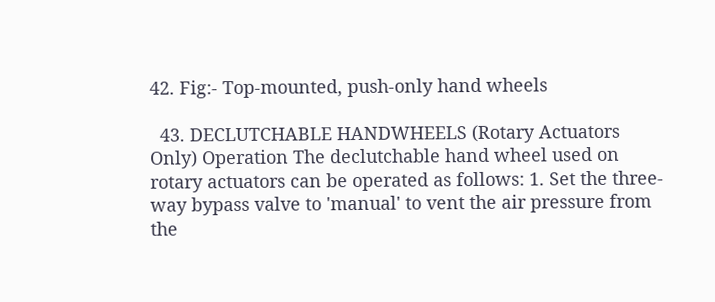42. Fig:- Top-mounted, push-only hand wheels

  43. DECLUTCHABLE HANDWHEELS (Rotary Actuators Only) Operation The declutchable hand wheel used on rotary actuators can be operated as follows: 1. Set the three-way bypass valve to 'manual' to vent the air pressure from the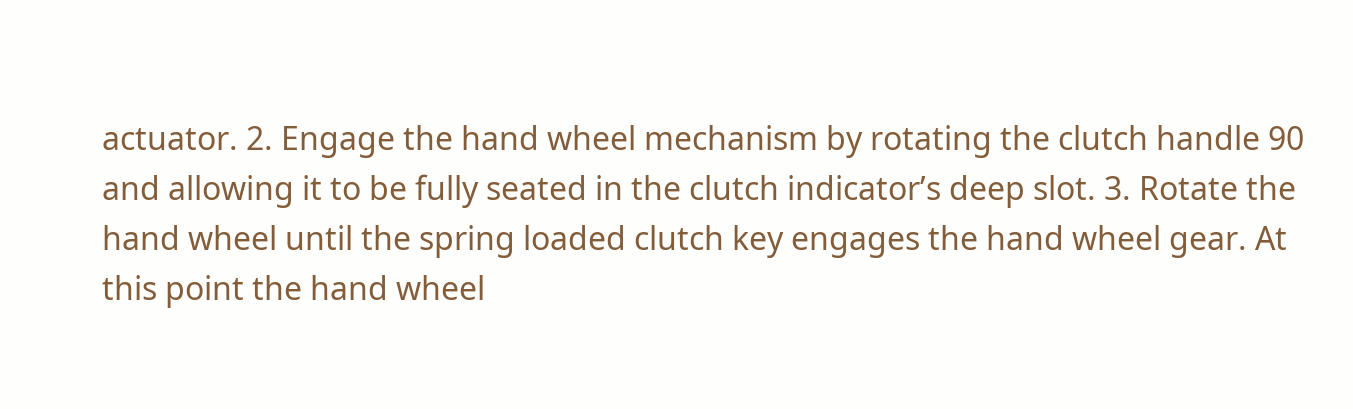actuator. 2. Engage the hand wheel mechanism by rotating the clutch handle 90 and allowing it to be fully seated in the clutch indicator’s deep slot. 3. Rotate the hand wheel until the spring loaded clutch key engages the hand wheel gear. At this point the hand wheel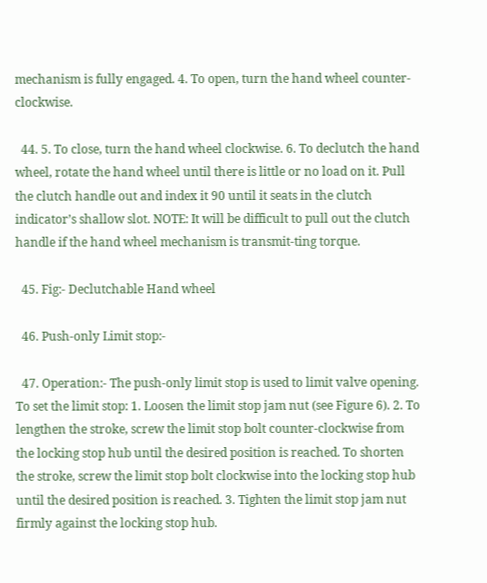mechanism is fully engaged. 4. To open, turn the hand wheel counter-clockwise.

  44. 5. To close, turn the hand wheel clockwise. 6. To declutch the hand wheel, rotate the hand wheel until there is little or no load on it. Pull the clutch handle out and index it 90 until it seats in the clutch indicator’s shallow slot. NOTE: It will be difficult to pull out the clutch handle if the hand wheel mechanism is transmit-ting torque.

  45. Fig:- Declutchable Hand wheel

  46. Push-only Limit stop:-

  47. Operation:- The push-only limit stop is used to limit valve opening. To set the limit stop: 1. Loosen the limit stop jam nut (see Figure 6). 2. To lengthen the stroke, screw the limit stop bolt counter-clockwise from the locking stop hub until the desired position is reached. To shorten the stroke, screw the limit stop bolt clockwise into the locking stop hub until the desired position is reached. 3. Tighten the limit stop jam nut firmly against the locking stop hub.